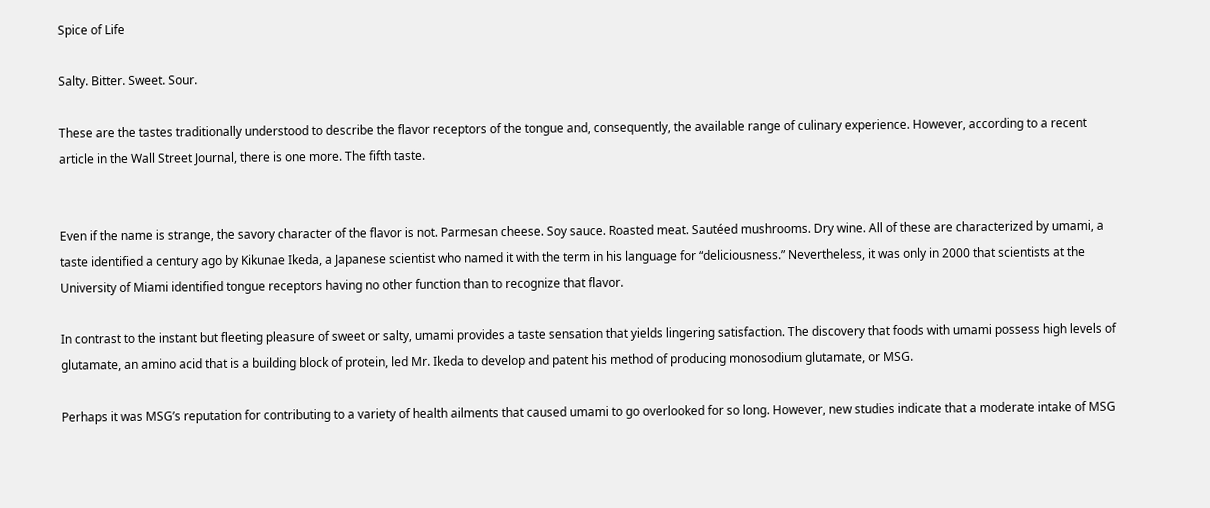Spice of Life

Salty. Bitter. Sweet. Sour.

These are the tastes traditionally understood to describe the flavor receptors of the tongue and, consequently, the available range of culinary experience. However, according to a recent article in the Wall Street Journal, there is one more. The fifth taste.


Even if the name is strange, the savory character of the flavor is not. Parmesan cheese. Soy sauce. Roasted meat. Sautéed mushrooms. Dry wine. All of these are characterized by umami, a taste identified a century ago by Kikunae Ikeda, a Japanese scientist who named it with the term in his language for “deliciousness.” Nevertheless, it was only in 2000 that scientists at the University of Miami identified tongue receptors having no other function than to recognize that flavor.

In contrast to the instant but fleeting pleasure of sweet or salty, umami provides a taste sensation that yields lingering satisfaction. The discovery that foods with umami possess high levels of glutamate, an amino acid that is a building block of protein, led Mr. Ikeda to develop and patent his method of producing monosodium glutamate, or MSG.

Perhaps it was MSG’s reputation for contributing to a variety of health ailments that caused umami to go overlooked for so long. However, new studies indicate that a moderate intake of MSG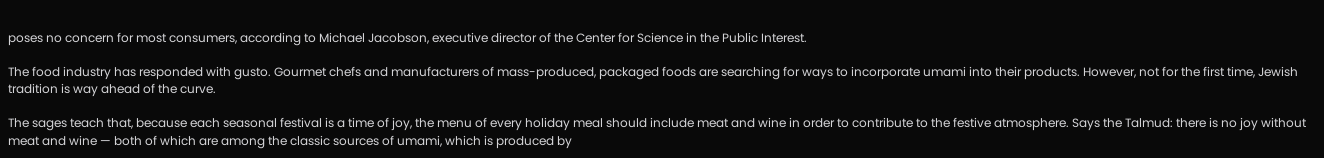poses no concern for most consumers, according to Michael Jacobson, executive director of the Center for Science in the Public Interest.

The food industry has responded with gusto. Gourmet chefs and manufacturers of mass-produced, packaged foods are searching for ways to incorporate umami into their products. However, not for the first time, Jewish tradition is way ahead of the curve.

The sages teach that, because each seasonal festival is a time of joy, the menu of every holiday meal should include meat and wine in order to contribute to the festive atmosphere. Says the Talmud: there is no joy without meat and wine — both of which are among the classic sources of umami, which is produced by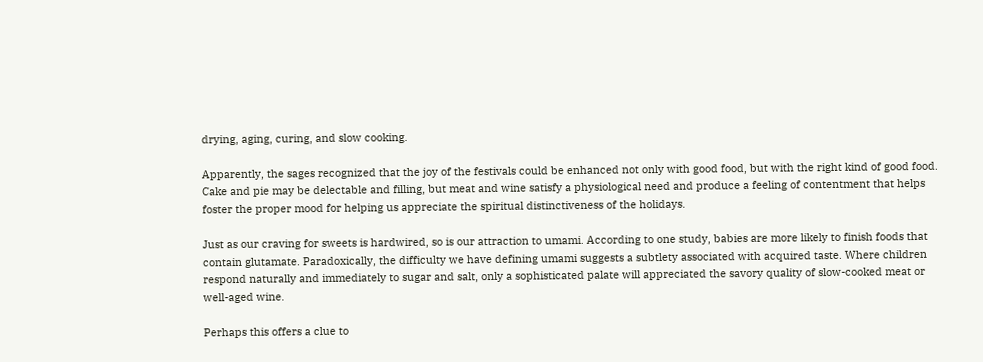drying, aging, curing, and slow cooking.

Apparently, the sages recognized that the joy of the festivals could be enhanced not only with good food, but with the right kind of good food. Cake and pie may be delectable and filling, but meat and wine satisfy a physiological need and produce a feeling of contentment that helps foster the proper mood for helping us appreciate the spiritual distinctiveness of the holidays.

Just as our craving for sweets is hardwired, so is our attraction to umami. According to one study, babies are more likely to finish foods that contain glutamate. Paradoxically, the difficulty we have defining umami suggests a subtlety associated with acquired taste. Where children respond naturally and immediately to sugar and salt, only a sophisticated palate will appreciated the savory quality of slow-cooked meat or well-aged wine.

Perhaps this offers a clue to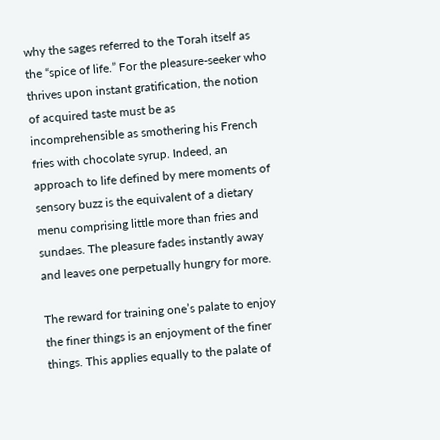why the sages referred to the Torah itself as the “spice of life.” For the pleasure-seeker who thrives upon instant gratification, the notion of acquired taste must be as incomprehensible as smothering his French fries with chocolate syrup. Indeed, an approach to life defined by mere moments of sensory buzz is the equivalent of a dietary menu comprising little more than fries and sundaes. The pleasure fades instantly away and leaves one perpetually hungry for more.

The reward for training one’s palate to enjoy the finer things is an enjoyment of the finer things. This applies equally to the palate of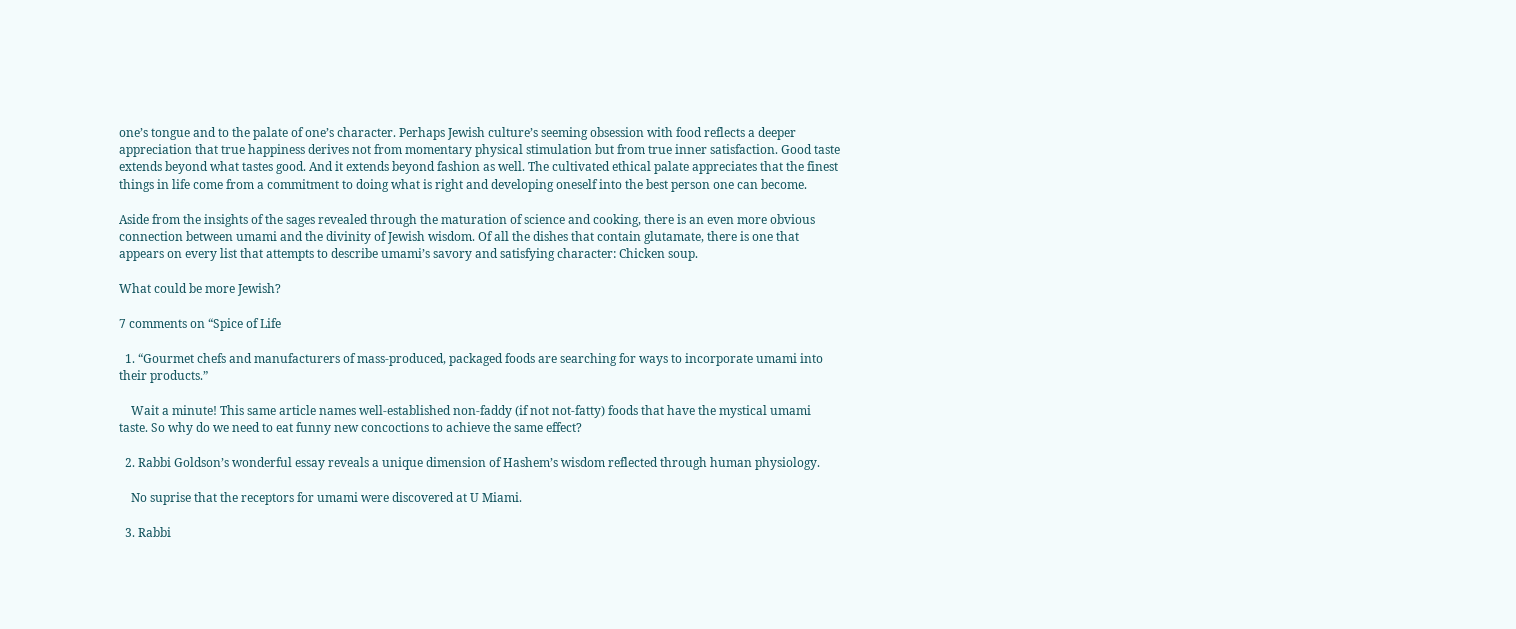one’s tongue and to the palate of one’s character. Perhaps Jewish culture’s seeming obsession with food reflects a deeper appreciation that true happiness derives not from momentary physical stimulation but from true inner satisfaction. Good taste extends beyond what tastes good. And it extends beyond fashion as well. The cultivated ethical palate appreciates that the finest things in life come from a commitment to doing what is right and developing oneself into the best person one can become.

Aside from the insights of the sages revealed through the maturation of science and cooking, there is an even more obvious connection between umami and the divinity of Jewish wisdom. Of all the dishes that contain glutamate, there is one that appears on every list that attempts to describe umami’s savory and satisfying character: Chicken soup.

What could be more Jewish?

7 comments on “Spice of Life

  1. “Gourmet chefs and manufacturers of mass-produced, packaged foods are searching for ways to incorporate umami into their products.”

    Wait a minute! This same article names well-established non-faddy (if not not-fatty) foods that have the mystical umami taste. So why do we need to eat funny new concoctions to achieve the same effect?

  2. Rabbi Goldson’s wonderful essay reveals a unique dimension of Hashem’s wisdom reflected through human physiology.

    No suprise that the receptors for umami were discovered at U Miami.

  3. Rabbi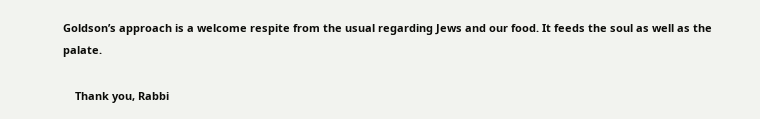Goldson’s approach is a welcome respite from the usual regarding Jews and our food. It feeds the soul as well as the palate.

    Thank you, Rabbi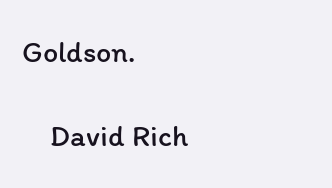Goldson.

    David Rich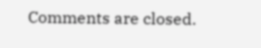Comments are closed.